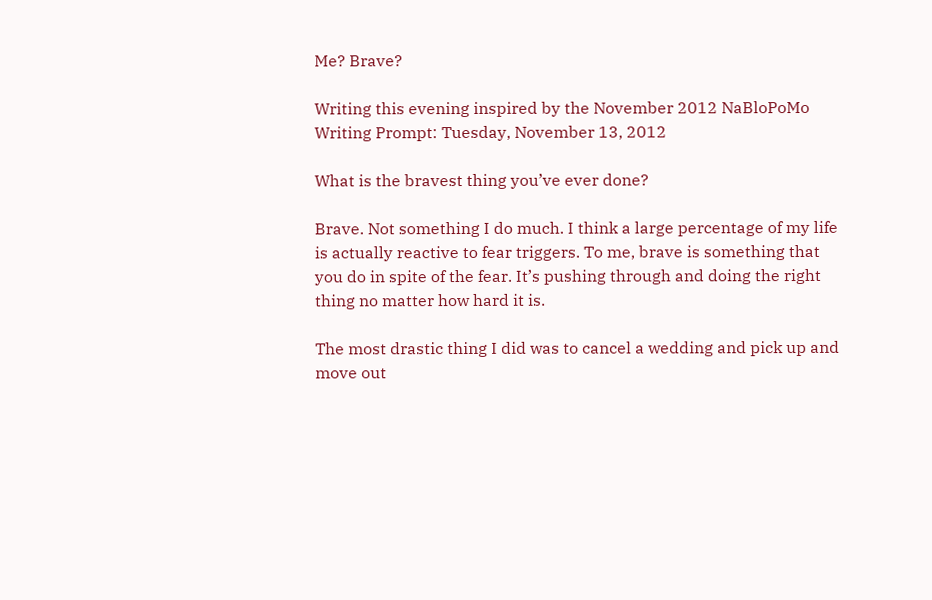Me? Brave?

Writing this evening inspired by the November 2012 NaBloPoMo Writing Prompt: Tuesday, November 13, 2012

What is the bravest thing you’ve ever done?

Brave. Not something I do much. I think a large percentage of my life is actually reactive to fear triggers. To me, brave is something that you do in spite of the fear. It’s pushing through and doing the right thing no matter how hard it is.

The most drastic thing I did was to cancel a wedding and pick up and move out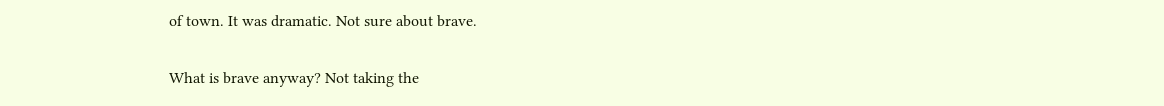of town. It was dramatic. Not sure about brave.

What is brave anyway? Not taking the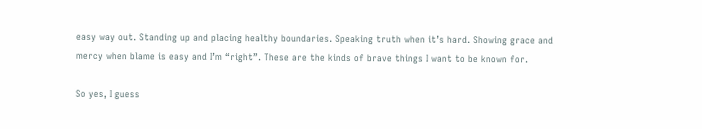easy way out. Standing up and placing healthy boundaries. Speaking truth when it’s hard. Showing grace and mercy when blame is easy and I’m “right”. These are the kinds of brave things I want to be known for.

So yes, I guess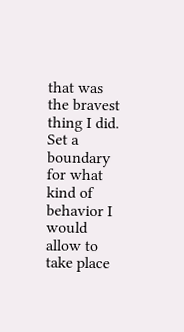that was the bravest thing I did. Set a boundary for what kind of behavior I would allow to take place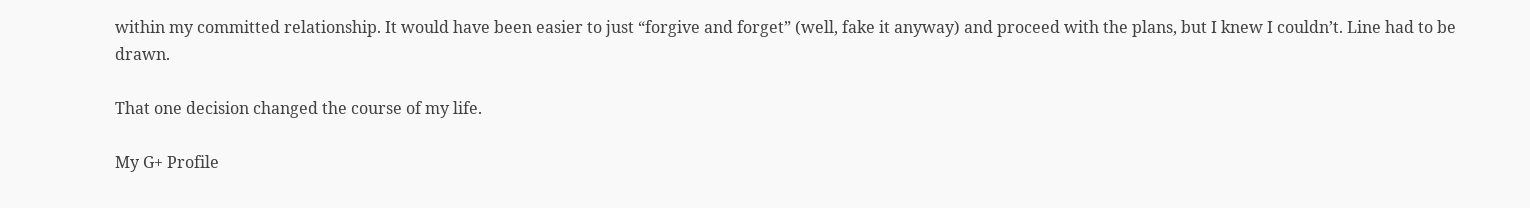within my committed relationship. It would have been easier to just “forgive and forget” (well, fake it anyway) and proceed with the plans, but I knew I couldn’t. Line had to be drawn.

That one decision changed the course of my life.

My G+ Profile